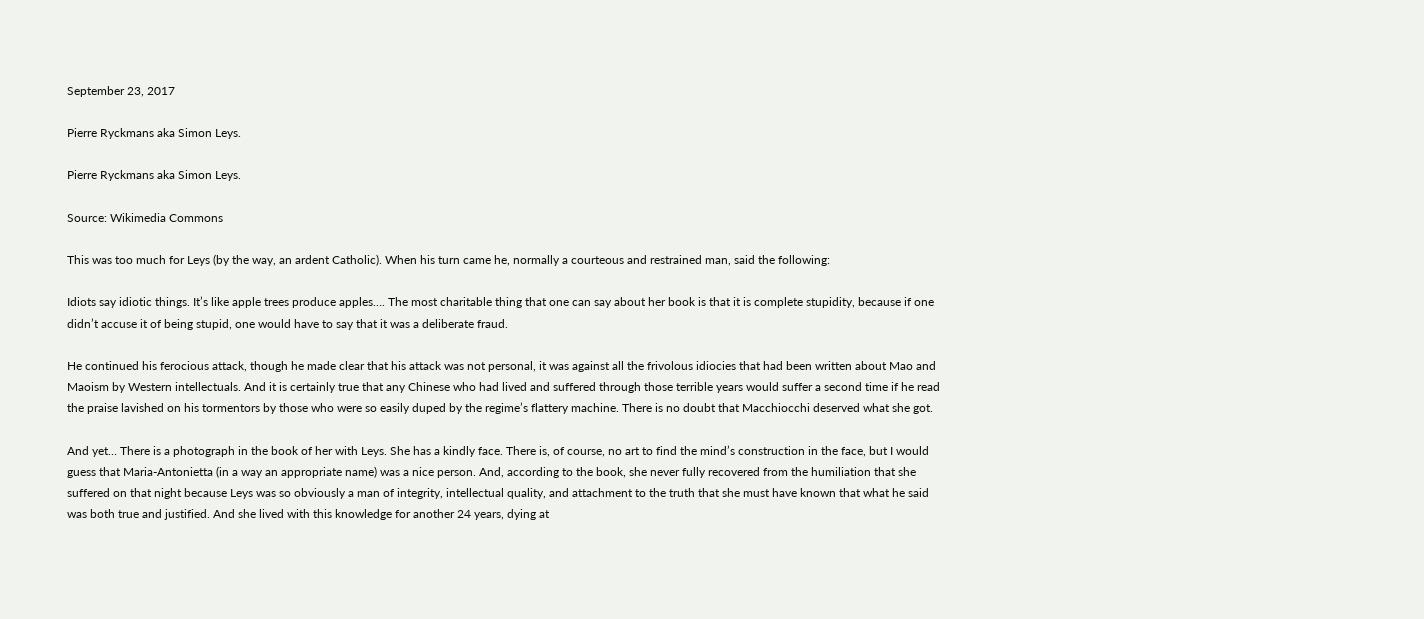September 23, 2017

Pierre Ryckmans aka Simon Leys.

Pierre Ryckmans aka Simon Leys.

Source: Wikimedia Commons

This was too much for Leys (by the way, an ardent Catholic). When his turn came he, normally a courteous and restrained man, said the following:

Idiots say idiotic things. It’s like apple trees produce apples…. The most charitable thing that one can say about her book is that it is complete stupidity, because if one didn’t accuse it of being stupid, one would have to say that it was a deliberate fraud.

He continued his ferocious attack, though he made clear that his attack was not personal, it was against all the frivolous idiocies that had been written about Mao and Maoism by Western intellectuals. And it is certainly true that any Chinese who had lived and suffered through those terrible years would suffer a second time if he read the praise lavished on his tormentors by those who were so easily duped by the regime’s flattery machine. There is no doubt that Macchiocchi deserved what she got.

And yet… There is a photograph in the book of her with Leys. She has a kindly face. There is, of course, no art to find the mind’s construction in the face, but I would guess that Maria-Antonietta (in a way an appropriate name) was a nice person. And, according to the book, she never fully recovered from the humiliation that she suffered on that night because Leys was so obviously a man of integrity, intellectual quality, and attachment to the truth that she must have known that what he said was both true and justified. And she lived with this knowledge for another 24 years, dying at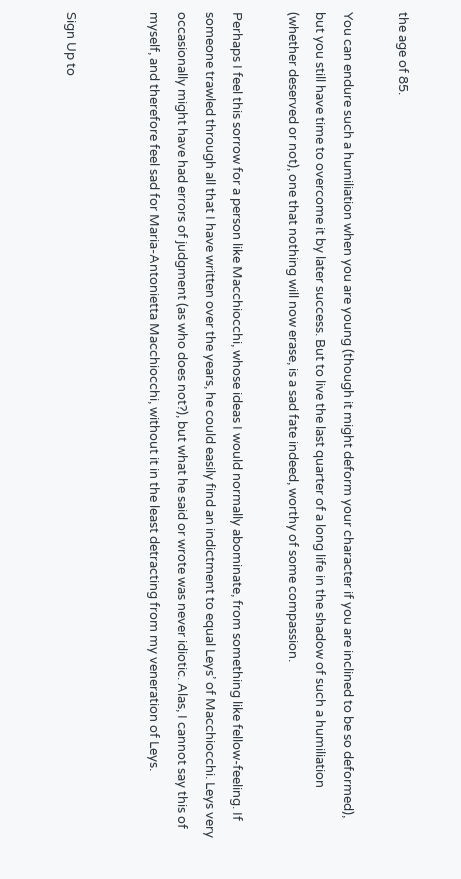the age of 85.

You can endure such a humiliation when you are young (though it might deform your character if you are inclined to be so deformed), but you still have time to overcome it by later success. But to live the last quarter of a long life in the shadow of such a humiliation (whether deserved or not), one that nothing will now erase, is a sad fate indeed, worthy of some compassion.

Perhaps I feel this sorrow for a person like Macchiocchi, whose ideas I would normally abominate, from something like fellow-feeling. If someone trawled through all that I have written over the years, he could easily find an indictment to equal Leys’ of Macchiocchi. Leys very occasionally might have had errors of judgment (as who does not?), but what he said or wrote was never idiotic. Alas, I cannot say this of myself, and therefore feel sad for Maria-Antonietta Macchiocchi, without it in the least detracting from my veneration of Leys.


Sign Up to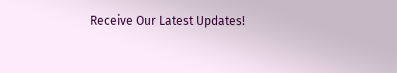Receive Our Latest Updates!